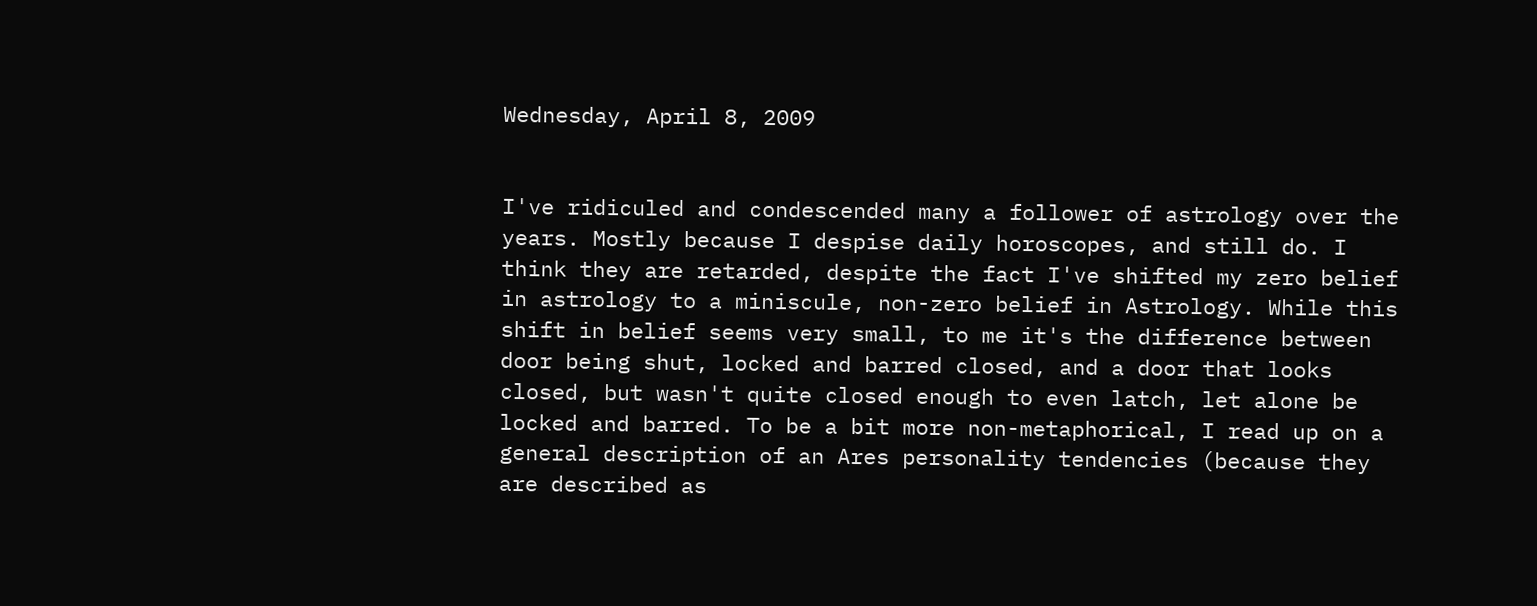Wednesday, April 8, 2009


I've ridiculed and condescended many a follower of astrology over the years. Mostly because I despise daily horoscopes, and still do. I think they are retarded, despite the fact I've shifted my zero belief in astrology to a miniscule, non-zero belief in Astrology. While this shift in belief seems very small, to me it's the difference between door being shut, locked and barred closed, and a door that looks closed, but wasn't quite closed enough to even latch, let alone be locked and barred. To be a bit more non-metaphorical, I read up on a general description of an Ares personality tendencies (because they are described as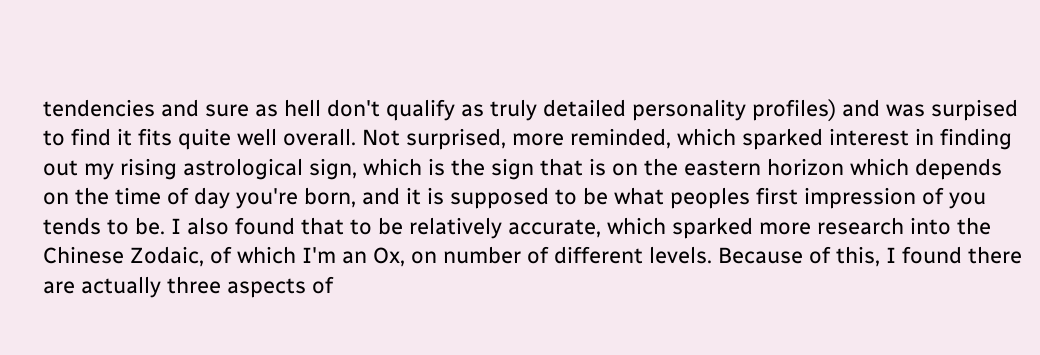tendencies and sure as hell don't qualify as truly detailed personality profiles) and was surpised to find it fits quite well overall. Not surprised, more reminded, which sparked interest in finding out my rising astrological sign, which is the sign that is on the eastern horizon which depends on the time of day you're born, and it is supposed to be what peoples first impression of you tends to be. I also found that to be relatively accurate, which sparked more research into the Chinese Zodaic, of which I'm an Ox, on number of different levels. Because of this, I found there are actually three aspects of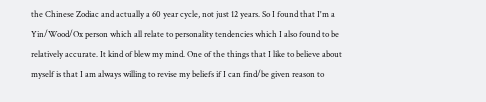the Chinese Zodiac and actually a 60 year cycle, not just 12 years. So I found that I'm a Yin/Wood/Ox person which all relate to personality tendencies which I also found to be relatively accurate. It kind of blew my mind. One of the things that I like to believe about myself is that I am always willing to revise my beliefs if I can find/be given reason to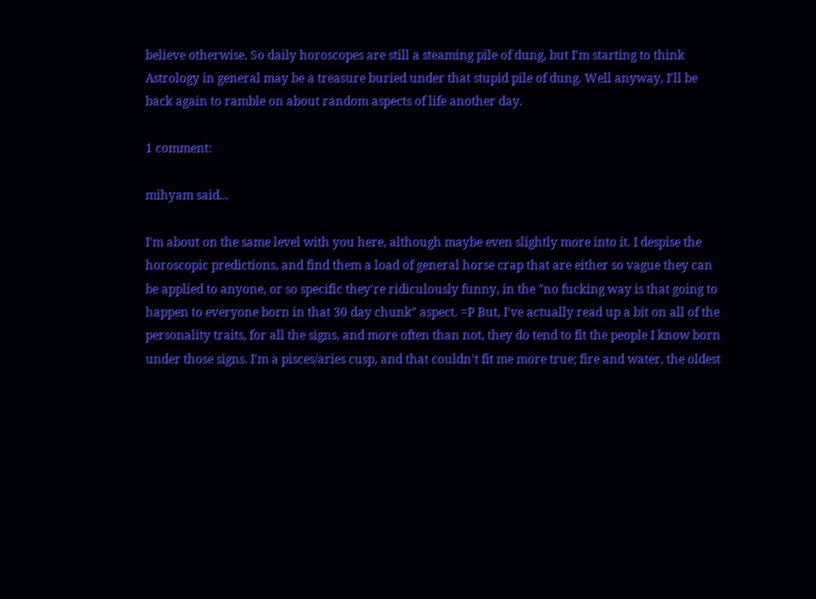believe otherwise. So daily horoscopes are still a steaming pile of dung, but I'm starting to think Astrology in general may be a treasure buried under that stupid pile of dung. Well anyway, I'll be back again to ramble on about random aspects of life another day.

1 comment:

mihyam said...

I'm about on the same level with you here, although maybe even slightly more into it. I despise the horoscopic predictions, and find them a load of general horse crap that are either so vague they can be applied to anyone, or so specific they're ridiculously funny, in the "no fucking way is that going to happen to everyone born in that 30 day chunk" aspect. =P But, I've actually read up a bit on all of the personality traits, for all the signs, and more often than not, they do tend to fit the people I know born under those signs. I'm a pisces/aries cusp, and that couldn't fit me more true; fire and water, the oldest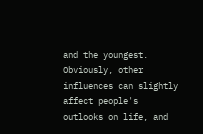and the youngest. Obviously, other influences can slightly affect people's outlooks on life, and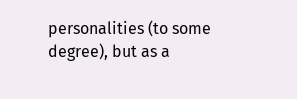personalities (to some degree), but as a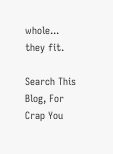whole... they fit.

Search This Blog, For Crap You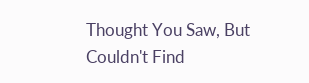Thought You Saw, But Couldn't Find